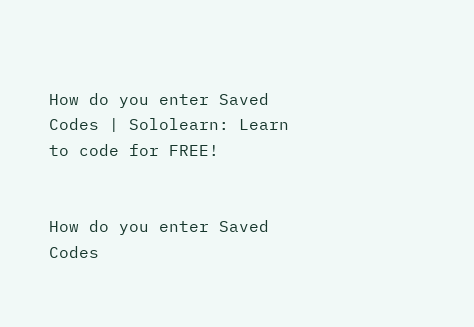How do you enter Saved Codes | Sololearn: Learn to code for FREE!


How do you enter Saved Codes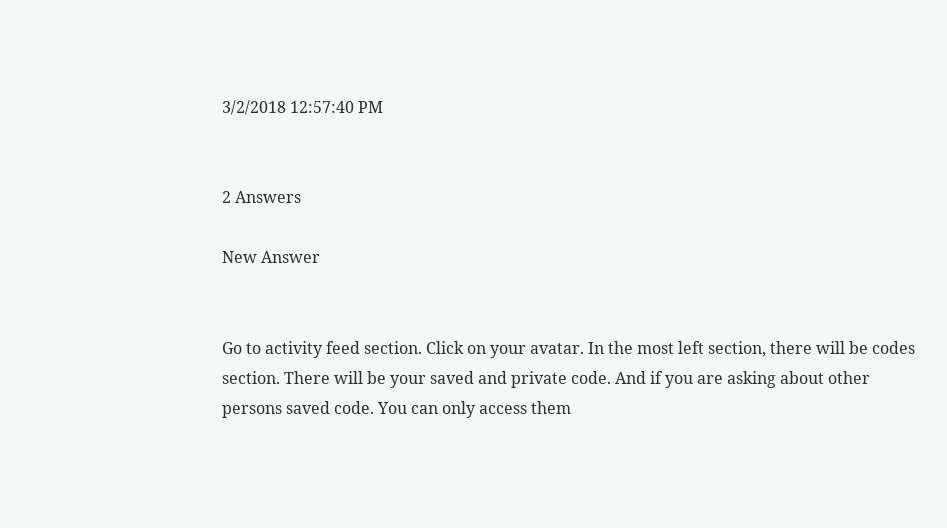3/2/2018 12:57:40 PM


2 Answers

New Answer


Go to activity feed section. Click on your avatar. In the most left section, there will be codes section. There will be your saved and private code. And if you are asking about other persons saved code. You can only access them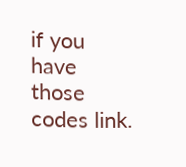if you have those codes link.